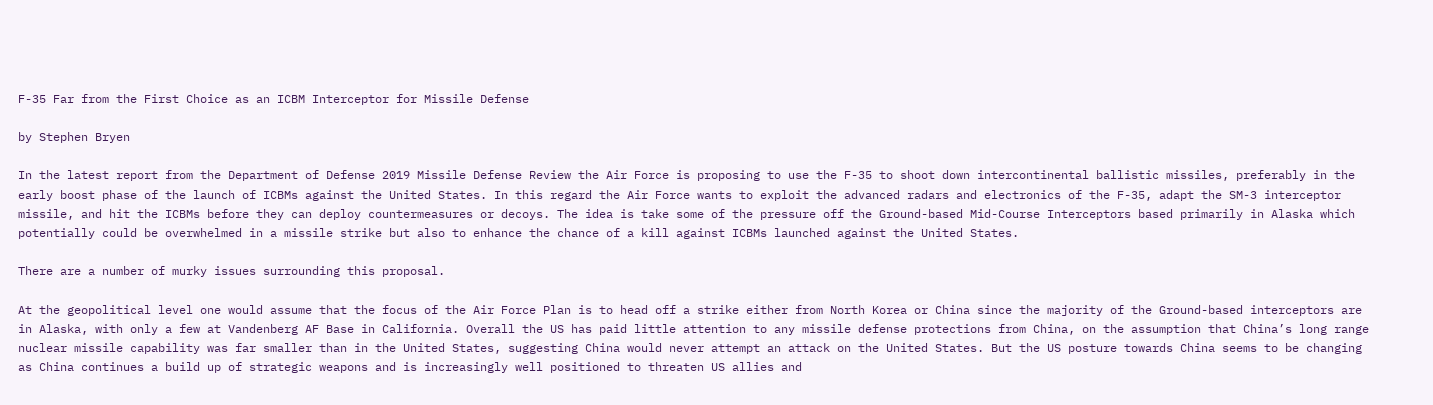F-35 Far from the First Choice as an ICBM Interceptor for Missile Defense

by Stephen Bryen

In the latest report from the Department of Defense 2019 Missile Defense Review the Air Force is proposing to use the F-35 to shoot down intercontinental ballistic missiles, preferably in the early boost phase of the launch of ICBMs against the United States. In this regard the Air Force wants to exploit the advanced radars and electronics of the F-35, adapt the SM-3 interceptor missile, and hit the ICBMs before they can deploy countermeasures or decoys. The idea is take some of the pressure off the Ground-based Mid-Course Interceptors based primarily in Alaska which potentially could be overwhelmed in a missile strike but also to enhance the chance of a kill against ICBMs launched against the United States.

There are a number of murky issues surrounding this proposal.

At the geopolitical level one would assume that the focus of the Air Force Plan is to head off a strike either from North Korea or China since the majority of the Ground-based interceptors are in Alaska, with only a few at Vandenberg AF Base in California. Overall the US has paid little attention to any missile defense protections from China, on the assumption that China’s long range nuclear missile capability was far smaller than in the United States, suggesting China would never attempt an attack on the United States. But the US posture towards China seems to be changing as China continues a build up of strategic weapons and is increasingly well positioned to threaten US allies and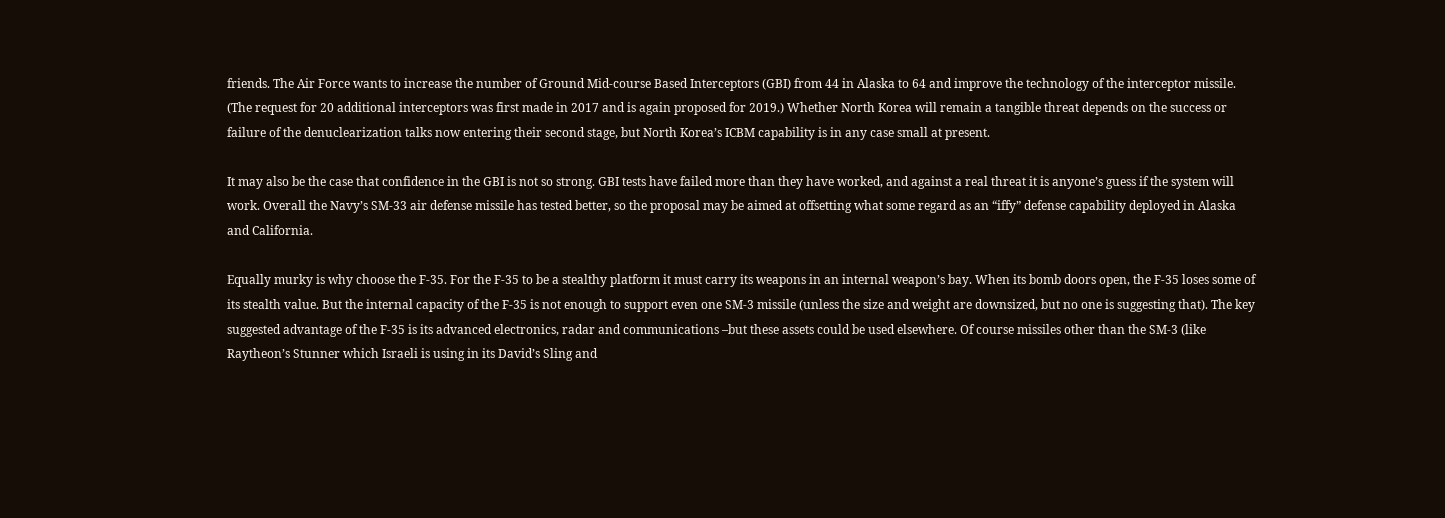friends. The Air Force wants to increase the number of Ground Mid-course Based Interceptors (GBI) from 44 in Alaska to 64 and improve the technology of the interceptor missile. (The request for 20 additional interceptors was first made in 2017 and is again proposed for 2019.) Whether North Korea will remain a tangible threat depends on the success or failure of the denuclearization talks now entering their second stage, but North Korea’s ICBM capability is in any case small at present.

It may also be the case that confidence in the GBI is not so strong. GBI tests have failed more than they have worked, and against a real threat it is anyone’s guess if the system will work. Overall the Navy’s SM-33 air defense missile has tested better, so the proposal may be aimed at offsetting what some regard as an “iffy” defense capability deployed in Alaska and California.

Equally murky is why choose the F-35. For the F-35 to be a stealthy platform it must carry its weapons in an internal weapon’s bay. When its bomb doors open, the F-35 loses some of its stealth value. But the internal capacity of the F-35 is not enough to support even one SM-3 missile (unless the size and weight are downsized, but no one is suggesting that). The key suggested advantage of the F-35 is its advanced electronics, radar and communications –but these assets could be used elsewhere. Of course missiles other than the SM-3 (like Raytheon’s Stunner which Israeli is using in its David’s Sling and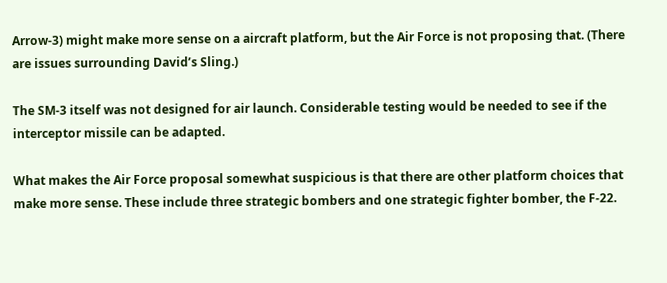Arrow-3) might make more sense on a aircraft platform, but the Air Force is not proposing that. (There are issues surrounding David’s Sling.)

The SM-3 itself was not designed for air launch. Considerable testing would be needed to see if the interceptor missile can be adapted.

What makes the Air Force proposal somewhat suspicious is that there are other platform choices that make more sense. These include three strategic bombers and one strategic fighter bomber, the F-22.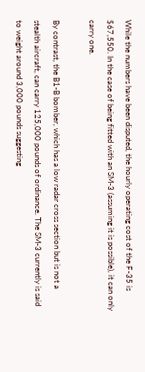While the numbers have been disputed, the hourly operating cost of the F-35 is $67,550. In the case of being fitted with an SM-3 (assuming it is possible), it can only carry one.

By contrast, the B1-B bomber, which has a low radar cross section but is not a stealth aircraft, can carry 125,000 pounds of ordinance. The SM-3 currently is said to weight around 3,000 pounds suggesting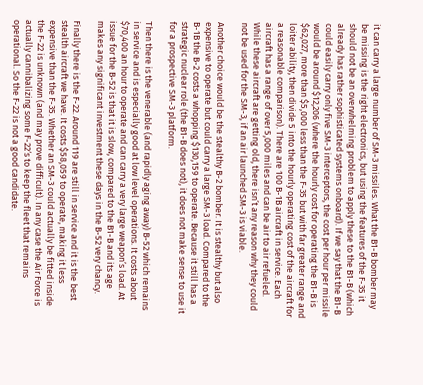it can carry a large number of SM-3 missiles. What the B1-B bomber may be missing is the right electronics, but using the features of the F-35 it should not be an overwhelming problem to apply these to the B1-B (which already has rather sophisticated systems onboard). If we say that the B1-B could easily carry only five SM-3 interceptors, the cost per hour per missile would be around $12,206 (where the hourly cost for operating the B1-B is $62,027, more than $5,000 less than the F-35 but with far greater range and loiter ability, then divide 5 into the hourly operating cost of the aircraft for a reasonable comparison). There are 100 B-1B aircraft in service. Each aircraft has a range of over 5,000 miles and can be air to air refueled. While these aircraft are getting old, there isn’t any reason why they could not be used for the SM-3, if an air launched SM-3 is viable.

Another choice would be the stealthy B-2 bomber. It is stealthy but also expensive to operate but could carry a large SM-3 load. Compared to the B-1B the B-2 costs a whopping $130,159 to operate. Because it still has a strategic nuclear role (the B1-B does not), it does not make sense to use it for a prospective SM-3 platform.

Then there is the venerable (and rapidly aging away) B-52 which remains in service and is especially good at low level operations. It costs about $70,400 an hour to operate and can carry a very large weapon’s load. At issue for the B-52 is that it is slow, compared to the B1-B and its age makes any significant investment these days in the B-52 very chancy.

Finally there is the F-22. Around 119 are still in service and it is the best stealth aircraft we have. It costs $58,059 to operate, making it less expensive than the F-35. Whether an SM-3 could actually be fitted inside the F-22 is unknown (and may prove difficult). In any case the Air Force is actually cannibalizing some F-22′s to keep the fleet that remains operational. So the F-22 is not a good candidate.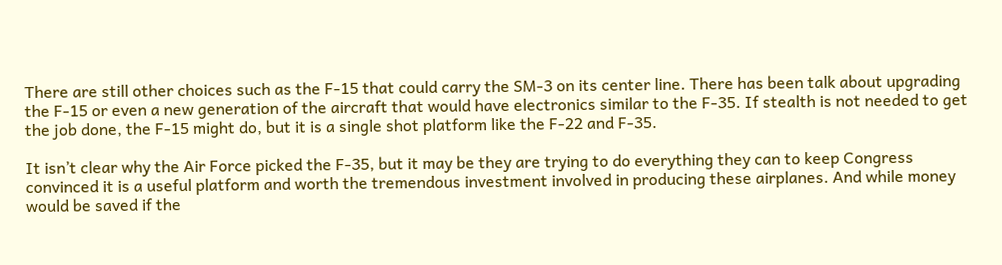There are still other choices such as the F-15 that could carry the SM-3 on its center line. There has been talk about upgrading the F-15 or even a new generation of the aircraft that would have electronics similar to the F-35. If stealth is not needed to get the job done, the F-15 might do, but it is a single shot platform like the F-22 and F-35.

It isn’t clear why the Air Force picked the F-35, but it may be they are trying to do everything they can to keep Congress convinced it is a useful platform and worth the tremendous investment involved in producing these airplanes. And while money would be saved if the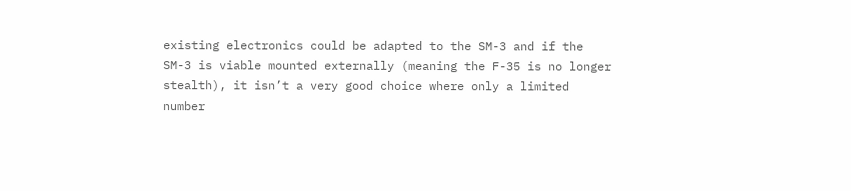existing electronics could be adapted to the SM-3 and if the SM-3 is viable mounted externally (meaning the F-35 is no longer stealth), it isn’t a very good choice where only a limited number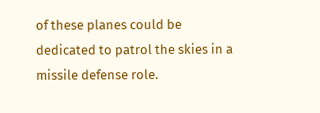of these planes could be dedicated to patrol the skies in a missile defense role.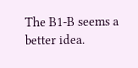The B1-B seems a better idea.